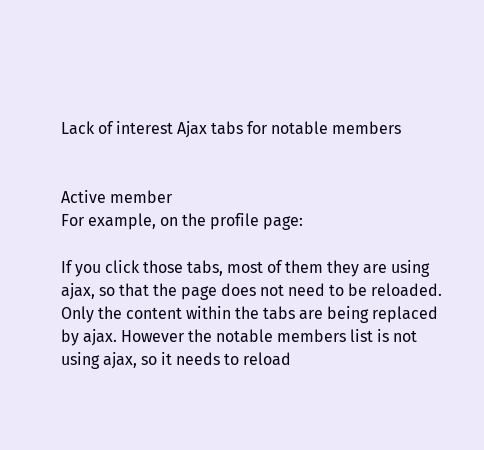Lack of interest Ajax tabs for notable members


Active member
For example, on the profile page:

If you click those tabs, most of them they are using ajax, so that the page does not need to be reloaded. Only the content within the tabs are being replaced by ajax. However the notable members list is not using ajax, so it needs to reload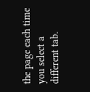the page each time you select a different tab.